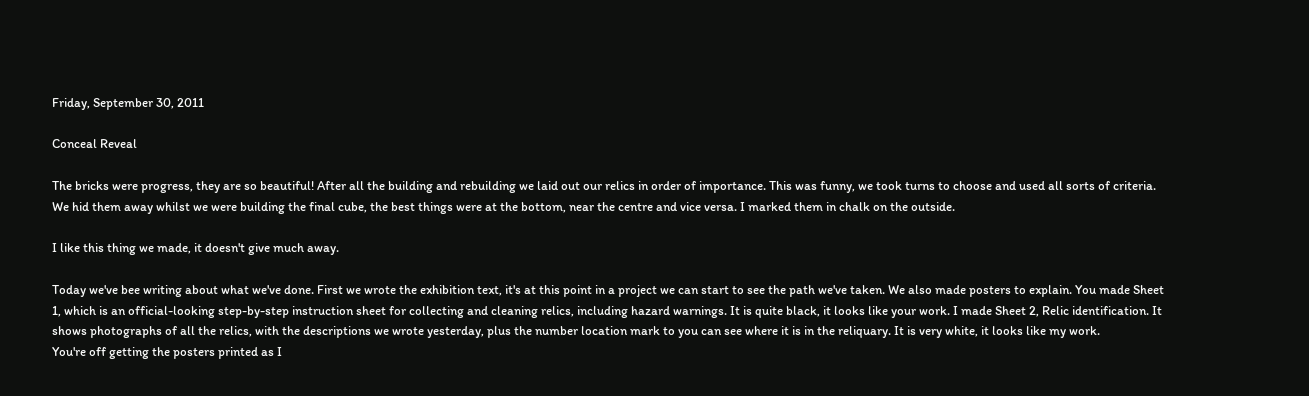Friday, September 30, 2011

Conceal Reveal

The bricks were progress, they are so beautiful! After all the building and rebuilding we laid out our relics in order of importance. This was funny, we took turns to choose and used all sorts of criteria. We hid them away whilst we were building the final cube, the best things were at the bottom, near the centre and vice versa. I marked them in chalk on the outside.

I like this thing we made, it doesn't give much away.

Today we've bee writing about what we've done. First we wrote the exhibition text, it's at this point in a project we can start to see the path we've taken. We also made posters to explain. You made Sheet 1, which is an official-looking step-by-step instruction sheet for collecting and cleaning relics, including hazard warnings. It is quite black, it looks like your work. I made Sheet 2, Relic identification. It shows photographs of all the relics, with the descriptions we wrote yesterday, plus the number location mark to you can see where it is in the reliquary. It is very white, it looks like my work.
You're off getting the posters printed as I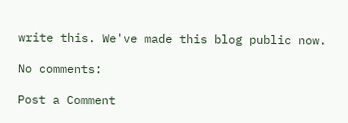write this. We've made this blog public now.

No comments:

Post a Comment